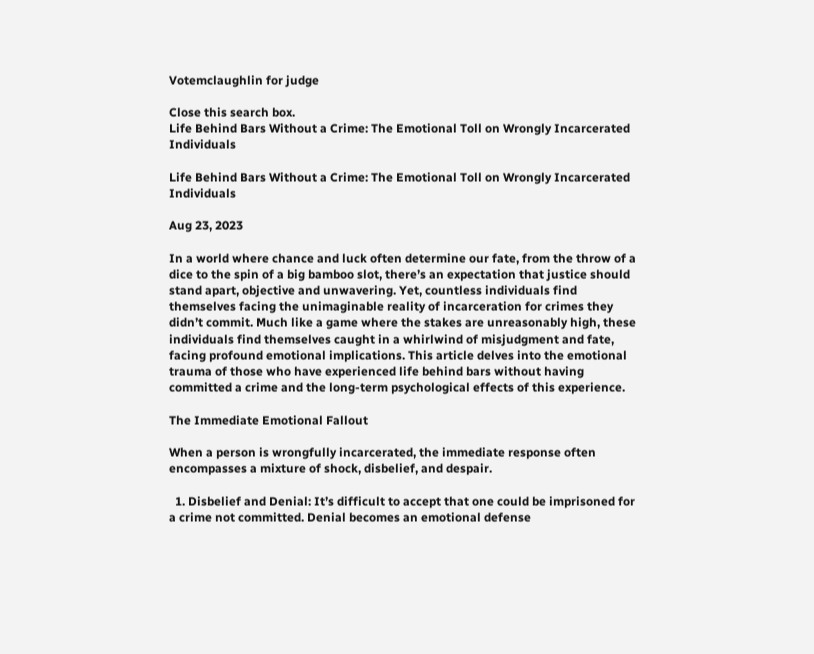Votemclaughlin for judge

Close this search box.
Life Behind Bars Without a Crime: The Emotional Toll on Wrongly Incarcerated Individuals

Life Behind Bars Without a Crime: The Emotional Toll on Wrongly Incarcerated Individuals

Aug 23, 2023

In a world where chance and luck often determine our fate, from the throw of a dice to the spin of a big bamboo slot, there’s an expectation that justice should stand apart, objective and unwavering. Yet, countless individuals find themselves facing the unimaginable reality of incarceration for crimes they didn’t commit. Much like a game where the stakes are unreasonably high, these individuals find themselves caught in a whirlwind of misjudgment and fate, facing profound emotional implications. This article delves into the emotional trauma of those who have experienced life behind bars without having committed a crime and the long-term psychological effects of this experience.

The Immediate Emotional Fallout

When a person is wrongfully incarcerated, the immediate response often encompasses a mixture of shock, disbelief, and despair.

  1. Disbelief and Denial: It’s difficult to accept that one could be imprisoned for a crime not committed. Denial becomes an emotional defense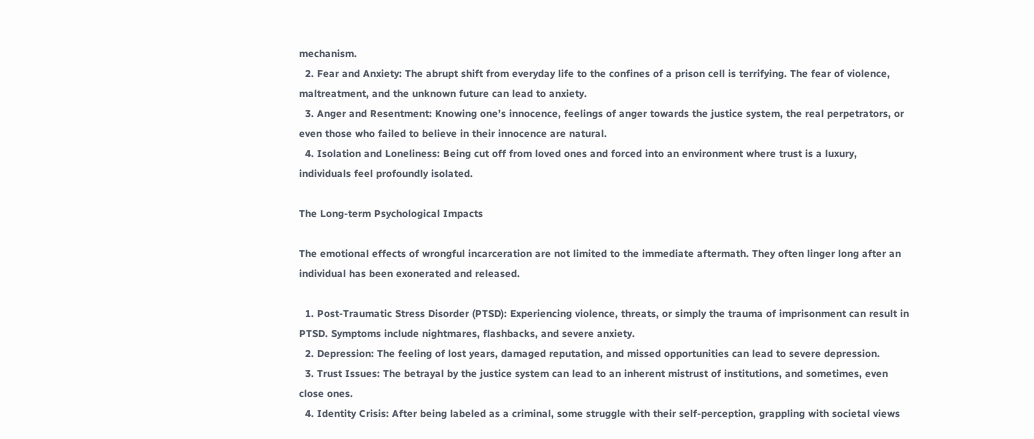mechanism.
  2. Fear and Anxiety: The abrupt shift from everyday life to the confines of a prison cell is terrifying. The fear of violence, maltreatment, and the unknown future can lead to anxiety.
  3. Anger and Resentment: Knowing one’s innocence, feelings of anger towards the justice system, the real perpetrators, or even those who failed to believe in their innocence are natural.
  4. Isolation and Loneliness: Being cut off from loved ones and forced into an environment where trust is a luxury, individuals feel profoundly isolated.

The Long-term Psychological Impacts

The emotional effects of wrongful incarceration are not limited to the immediate aftermath. They often linger long after an individual has been exonerated and released.

  1. Post-Traumatic Stress Disorder (PTSD): Experiencing violence, threats, or simply the trauma of imprisonment can result in PTSD. Symptoms include nightmares, flashbacks, and severe anxiety.
  2. Depression: The feeling of lost years, damaged reputation, and missed opportunities can lead to severe depression.
  3. Trust Issues: The betrayal by the justice system can lead to an inherent mistrust of institutions, and sometimes, even close ones.
  4. Identity Crisis: After being labeled as a criminal, some struggle with their self-perception, grappling with societal views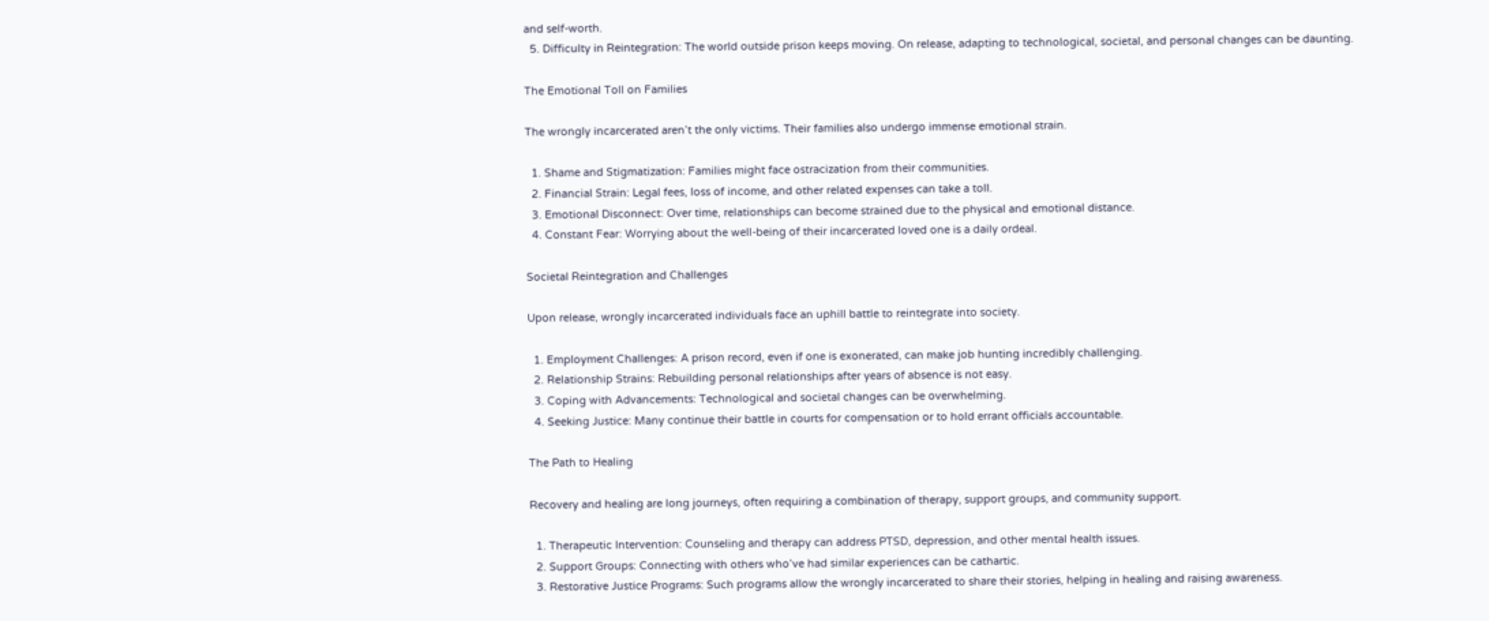and self-worth.
  5. Difficulty in Reintegration: The world outside prison keeps moving. On release, adapting to technological, societal, and personal changes can be daunting.

The Emotional Toll on Families

The wrongly incarcerated aren’t the only victims. Their families also undergo immense emotional strain.

  1. Shame and Stigmatization: Families might face ostracization from their communities.
  2. Financial Strain: Legal fees, loss of income, and other related expenses can take a toll.
  3. Emotional Disconnect: Over time, relationships can become strained due to the physical and emotional distance.
  4. Constant Fear: Worrying about the well-being of their incarcerated loved one is a daily ordeal.

Societal Reintegration and Challenges

Upon release, wrongly incarcerated individuals face an uphill battle to reintegrate into society.

  1. Employment Challenges: A prison record, even if one is exonerated, can make job hunting incredibly challenging.
  2. Relationship Strains: Rebuilding personal relationships after years of absence is not easy.
  3. Coping with Advancements: Technological and societal changes can be overwhelming.
  4. Seeking Justice: Many continue their battle in courts for compensation or to hold errant officials accountable.

The Path to Healing

Recovery and healing are long journeys, often requiring a combination of therapy, support groups, and community support.

  1. Therapeutic Intervention: Counseling and therapy can address PTSD, depression, and other mental health issues.
  2. Support Groups: Connecting with others who’ve had similar experiences can be cathartic.
  3. Restorative Justice Programs: Such programs allow the wrongly incarcerated to share their stories, helping in healing and raising awareness.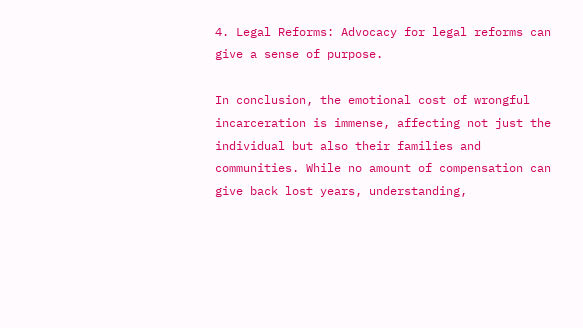4. Legal Reforms: Advocacy for legal reforms can give a sense of purpose.

In conclusion, the emotional cost of wrongful incarceration is immense, affecting not just the individual but also their families and communities. While no amount of compensation can give back lost years, understanding,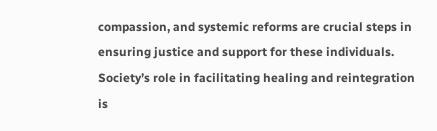compassion, and systemic reforms are crucial steps in ensuring justice and support for these individuals. Society’s role in facilitating healing and reintegration is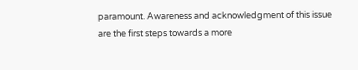paramount. Awareness and acknowledgment of this issue are the first steps towards a more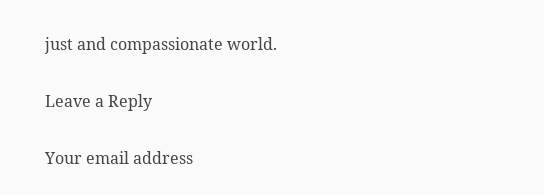just and compassionate world.

Leave a Reply

Your email address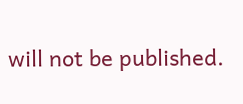will not be published.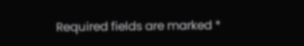Required fields are marked *